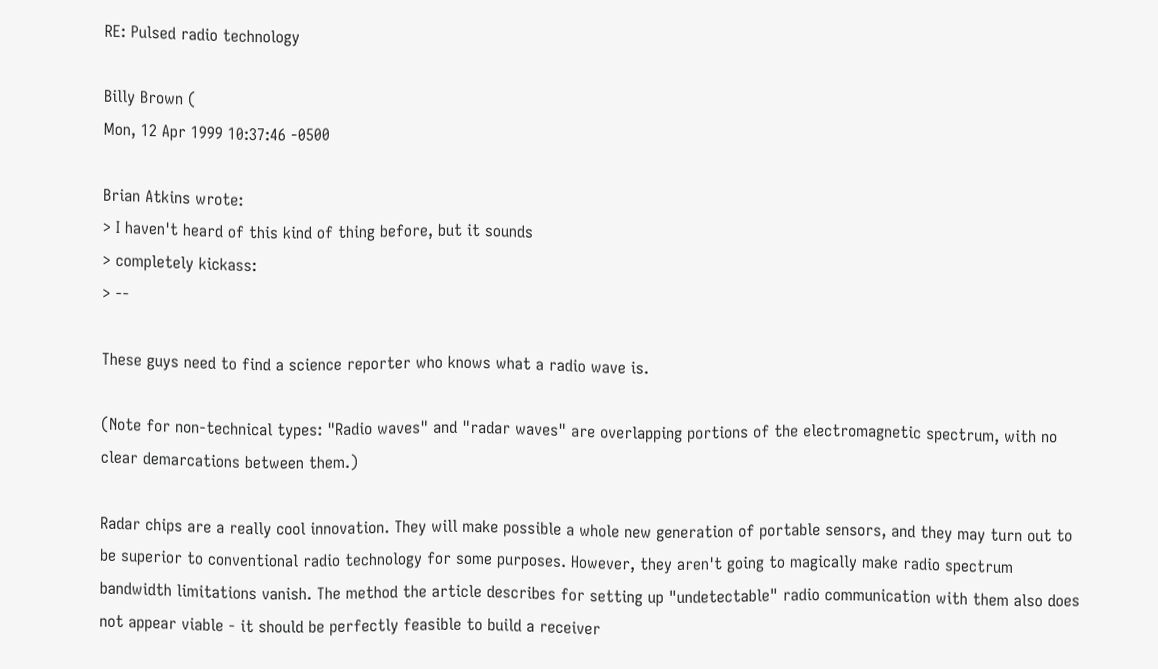RE: Pulsed radio technology

Billy Brown (
Mon, 12 Apr 1999 10:37:46 -0500

Brian Atkins wrote:
> I haven't heard of this kind of thing before, but it sounds
> completely kickass:
> --

These guys need to find a science reporter who knows what a radio wave is.

(Note for non-technical types: "Radio waves" and "radar waves" are overlapping portions of the electromagnetic spectrum, with no clear demarcations between them.)

Radar chips are a really cool innovation. They will make possible a whole new generation of portable sensors, and they may turn out to be superior to conventional radio technology for some purposes. However, they aren't going to magically make radio spectrum bandwidth limitations vanish. The method the article describes for setting up "undetectable" radio communication with them also does not appear viable - it should be perfectly feasible to build a receiver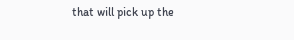that will pick up the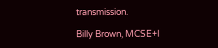transmission.

Billy Brown, MCSE+I